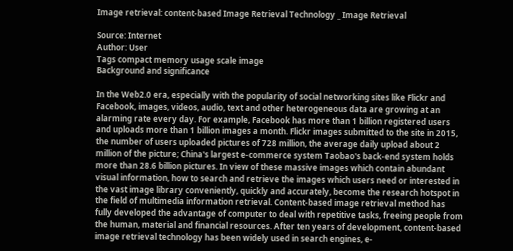Image retrieval: content-based Image Retrieval Technology _ Image Retrieval

Source: Internet
Author: User
Tags compact memory usage scale image
Background and significance

In the Web2.0 era, especially with the popularity of social networking sites like Flickr and Facebook, images, videos, audio, text and other heterogeneous data are growing at an alarming rate every day. For example, Facebook has more than 1 billion registered users and uploads more than 1 billion images a month. Flickr images submitted to the site in 2015, the number of users uploaded pictures of 728 million, the average daily upload about 2 million of the picture; China's largest e-commerce system Taobao's back-end system holds more than 28.6 billion pictures. In view of these massive images which contain abundant visual information, how to search and retrieve the images which users need or interested in the vast image library conveniently, quickly and accurately, become the research hotspot in the field of multimedia information retrieval. Content-based image retrieval method has fully developed the advantage of computer to deal with repetitive tasks, freeing people from the human, material and financial resources. After ten years of development, content-based image retrieval technology has been widely used in search engines, e-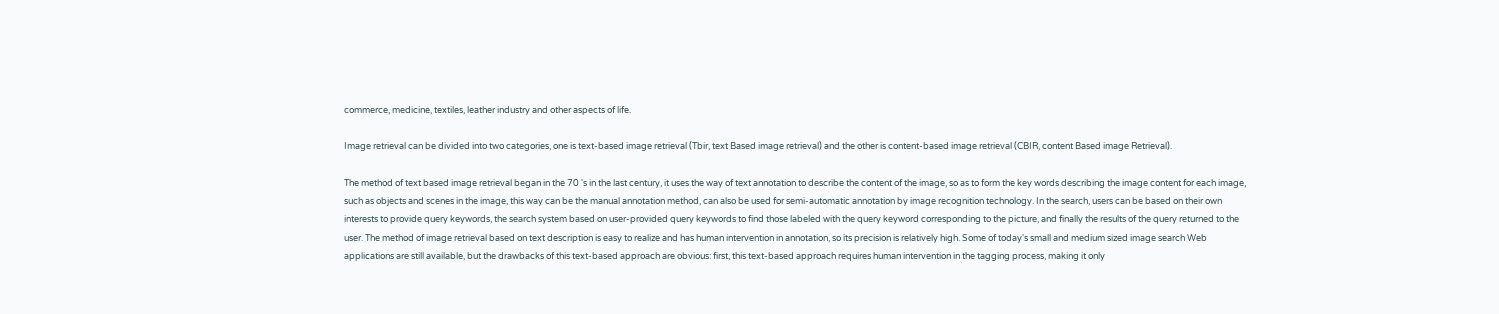commerce, medicine, textiles, leather industry and other aspects of life.

Image retrieval can be divided into two categories, one is text-based image retrieval (Tbir, text Based image retrieval) and the other is content-based image retrieval (CBIR, content Based image Retrieval).

The method of text based image retrieval began in the 70 's in the last century, it uses the way of text annotation to describe the content of the image, so as to form the key words describing the image content for each image, such as objects and scenes in the image, this way can be the manual annotation method, can also be used for semi-automatic annotation by image recognition technology. In the search, users can be based on their own interests to provide query keywords, the search system based on user-provided query keywords to find those labeled with the query keyword corresponding to the picture, and finally the results of the query returned to the user. The method of image retrieval based on text description is easy to realize and has human intervention in annotation, so its precision is relatively high. Some of today's small and medium sized image search Web applications are still available, but the drawbacks of this text-based approach are obvious: first, this text-based approach requires human intervention in the tagging process, making it only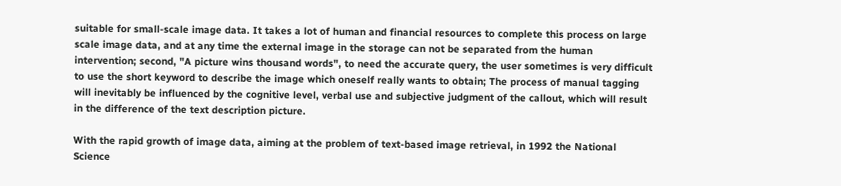suitable for small-scale image data. It takes a lot of human and financial resources to complete this process on large scale image data, and at any time the external image in the storage can not be separated from the human intervention; second, "A picture wins thousand words", to need the accurate query, the user sometimes is very difficult to use the short keyword to describe the image which oneself really wants to obtain; The process of manual tagging will inevitably be influenced by the cognitive level, verbal use and subjective judgment of the callout, which will result in the difference of the text description picture.

With the rapid growth of image data, aiming at the problem of text-based image retrieval, in 1992 the National Science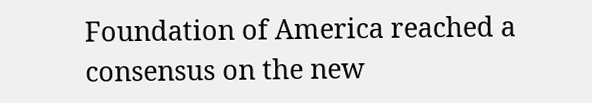Foundation of America reached a consensus on the new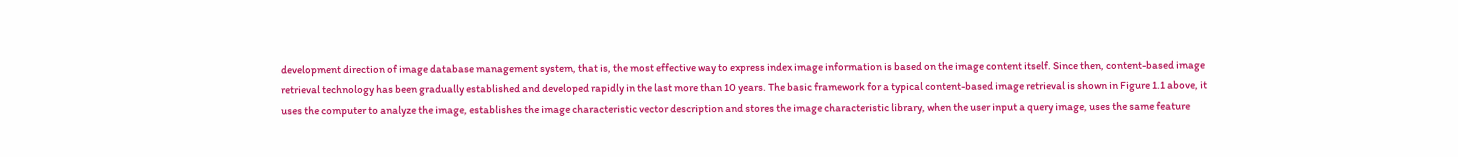development direction of image database management system, that is, the most effective way to express index image information is based on the image content itself. Since then, content-based image retrieval technology has been gradually established and developed rapidly in the last more than 10 years. The basic framework for a typical content-based image retrieval is shown in Figure 1.1 above, it uses the computer to analyze the image, establishes the image characteristic vector description and stores the image characteristic library, when the user input a query image, uses the same feature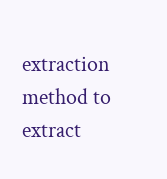extraction method to extract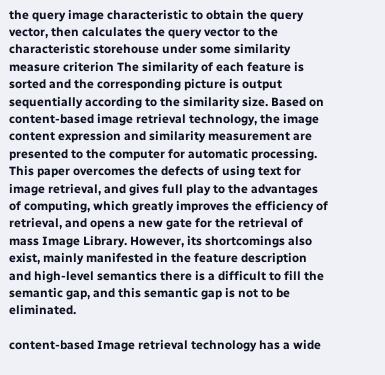the query image characteristic to obtain the query vector, then calculates the query vector to the characteristic storehouse under some similarity measure criterion The similarity of each feature is sorted and the corresponding picture is output sequentially according to the similarity size. Based on content-based image retrieval technology, the image content expression and similarity measurement are presented to the computer for automatic processing. This paper overcomes the defects of using text for image retrieval, and gives full play to the advantages of computing, which greatly improves the efficiency of retrieval, and opens a new gate for the retrieval of mass Image Library. However, its shortcomings also exist, mainly manifested in the feature description and high-level semantics there is a difficult to fill the semantic gap, and this semantic gap is not to be eliminated.

content-based Image retrieval technology has a wide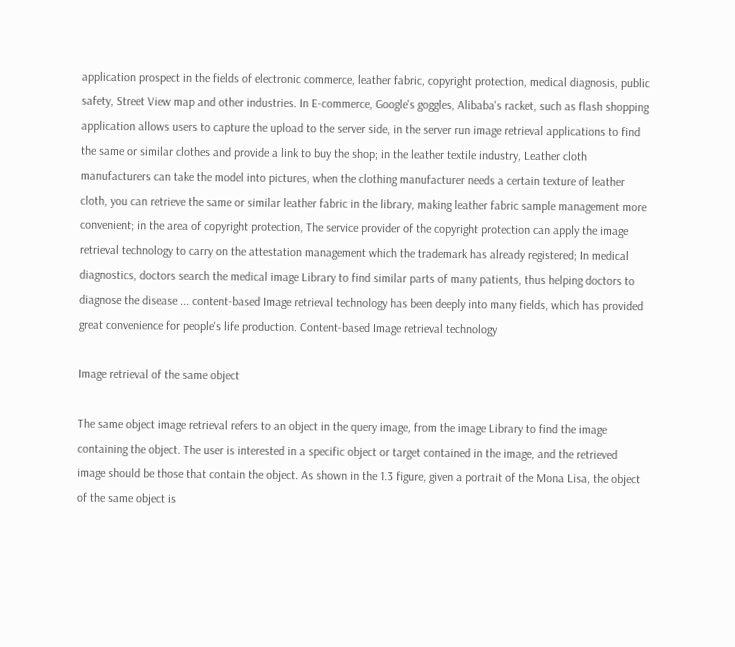application prospect in the fields of electronic commerce, leather fabric, copyright protection, medical diagnosis, public safety, Street View map and other industries. In E-commerce, Google's goggles, Alibaba's racket, such as flash shopping application allows users to capture the upload to the server side, in the server run image retrieval applications to find the same or similar clothes and provide a link to buy the shop; in the leather textile industry, Leather cloth manufacturers can take the model into pictures, when the clothing manufacturer needs a certain texture of leather cloth, you can retrieve the same or similar leather fabric in the library, making leather fabric sample management more convenient; in the area of copyright protection, The service provider of the copyright protection can apply the image retrieval technology to carry on the attestation management which the trademark has already registered; In medical diagnostics, doctors search the medical image Library to find similar parts of many patients, thus helping doctors to diagnose the disease ... content-based Image retrieval technology has been deeply into many fields, which has provided great convenience for people's life production. Content-based Image retrieval technology

Image retrieval of the same object

The same object image retrieval refers to an object in the query image, from the image Library to find the image containing the object. The user is interested in a specific object or target contained in the image, and the retrieved image should be those that contain the object. As shown in the 1.3 figure, given a portrait of the Mona Lisa, the object of the same object is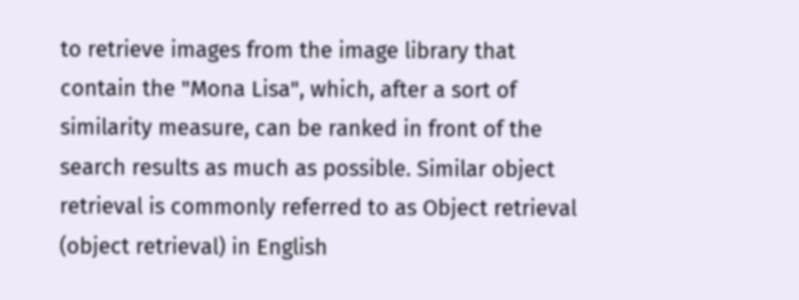to retrieve images from the image library that contain the "Mona Lisa", which, after a sort of similarity measure, can be ranked in front of the search results as much as possible. Similar object retrieval is commonly referred to as Object retrieval (object retrieval) in English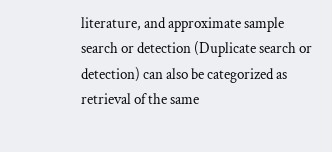literature, and approximate sample search or detection (Duplicate search or detection) can also be categorized as retrieval of the same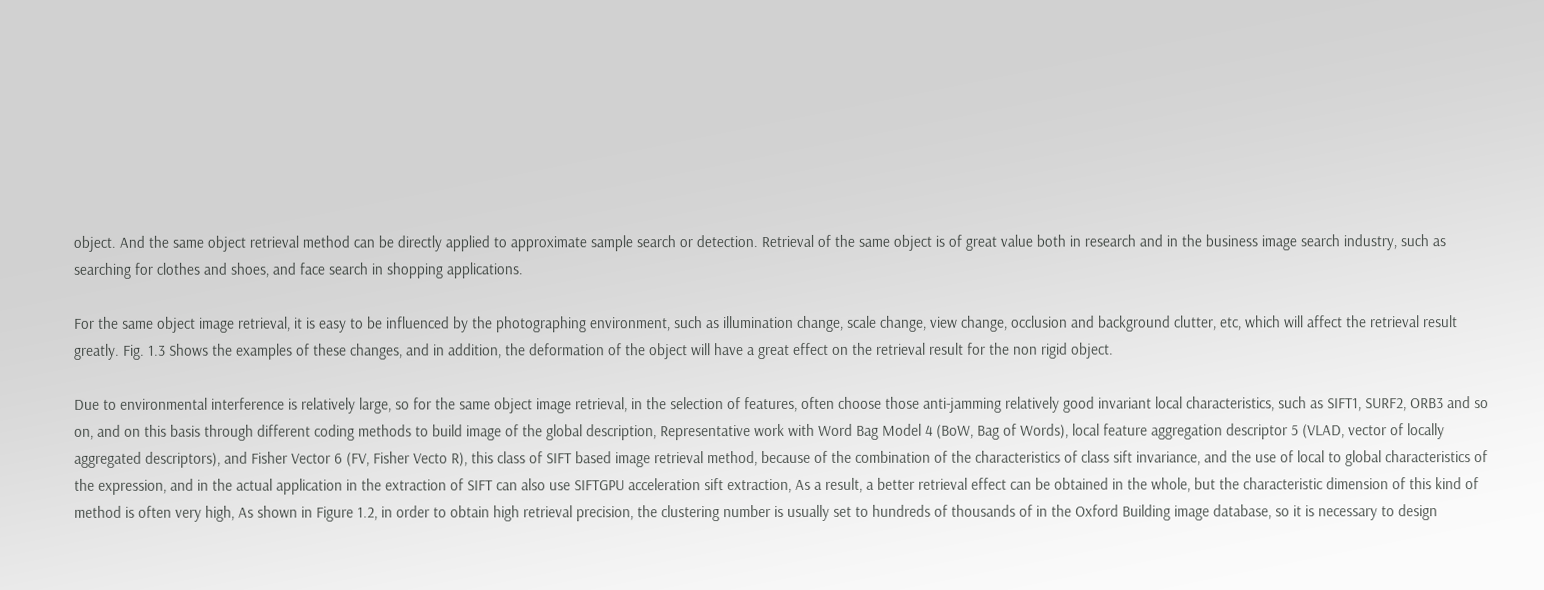object. And the same object retrieval method can be directly applied to approximate sample search or detection. Retrieval of the same object is of great value both in research and in the business image search industry, such as searching for clothes and shoes, and face search in shopping applications.

For the same object image retrieval, it is easy to be influenced by the photographing environment, such as illumination change, scale change, view change, occlusion and background clutter, etc, which will affect the retrieval result greatly. Fig. 1.3 Shows the examples of these changes, and in addition, the deformation of the object will have a great effect on the retrieval result for the non rigid object.

Due to environmental interference is relatively large, so for the same object image retrieval, in the selection of features, often choose those anti-jamming relatively good invariant local characteristics, such as SIFT1, SURF2, ORB3 and so on, and on this basis through different coding methods to build image of the global description, Representative work with Word Bag Model 4 (BoW, Bag of Words), local feature aggregation descriptor 5 (VLAD, vector of locally aggregated descriptors), and Fisher Vector 6 (FV, Fisher Vecto R), this class of SIFT based image retrieval method, because of the combination of the characteristics of class sift invariance, and the use of local to global characteristics of the expression, and in the actual application in the extraction of SIFT can also use SIFTGPU acceleration sift extraction, As a result, a better retrieval effect can be obtained in the whole, but the characteristic dimension of this kind of method is often very high, As shown in Figure 1.2, in order to obtain high retrieval precision, the clustering number is usually set to hundreds of thousands of in the Oxford Building image database, so it is necessary to design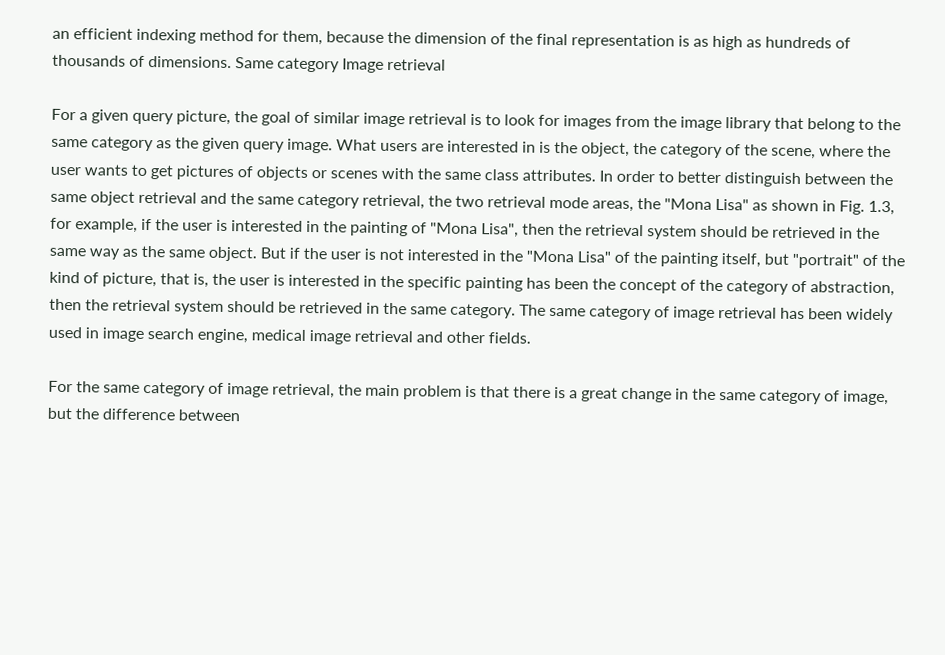an efficient indexing method for them, because the dimension of the final representation is as high as hundreds of thousands of dimensions. Same category Image retrieval

For a given query picture, the goal of similar image retrieval is to look for images from the image library that belong to the same category as the given query image. What users are interested in is the object, the category of the scene, where the user wants to get pictures of objects or scenes with the same class attributes. In order to better distinguish between the same object retrieval and the same category retrieval, the two retrieval mode areas, the "Mona Lisa" as shown in Fig. 1.3, for example, if the user is interested in the painting of "Mona Lisa", then the retrieval system should be retrieved in the same way as the same object. But if the user is not interested in the "Mona Lisa" of the painting itself, but "portrait" of the kind of picture, that is, the user is interested in the specific painting has been the concept of the category of abstraction, then the retrieval system should be retrieved in the same category. The same category of image retrieval has been widely used in image search engine, medical image retrieval and other fields.

For the same category of image retrieval, the main problem is that there is a great change in the same category of image, but the difference between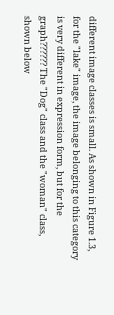different image classes is small. As shown in Figure 1.3, for the "lake" image, the image belonging to this category is very different in expression form, but for the graph?????? The "Dog" class and the "woman" class, shown below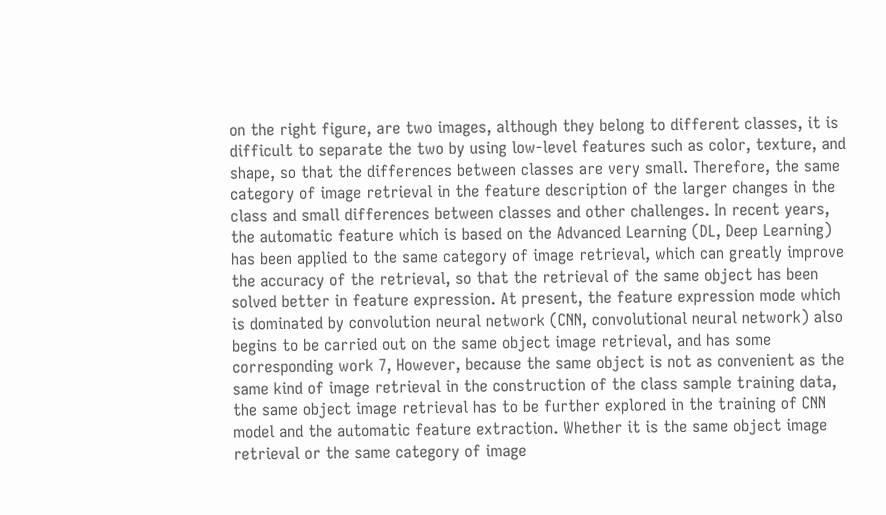on the right figure, are two images, although they belong to different classes, it is difficult to separate the two by using low-level features such as color, texture, and shape, so that the differences between classes are very small. Therefore, the same category of image retrieval in the feature description of the larger changes in the class and small differences between classes and other challenges. In recent years, the automatic feature which is based on the Advanced Learning (DL, Deep Learning) has been applied to the same category of image retrieval, which can greatly improve the accuracy of the retrieval, so that the retrieval of the same object has been solved better in feature expression. At present, the feature expression mode which is dominated by convolution neural network (CNN, convolutional neural network) also begins to be carried out on the same object image retrieval, and has some corresponding work 7, However, because the same object is not as convenient as the same kind of image retrieval in the construction of the class sample training data, the same object image retrieval has to be further explored in the training of CNN model and the automatic feature extraction. Whether it is the same object image retrieval or the same category of image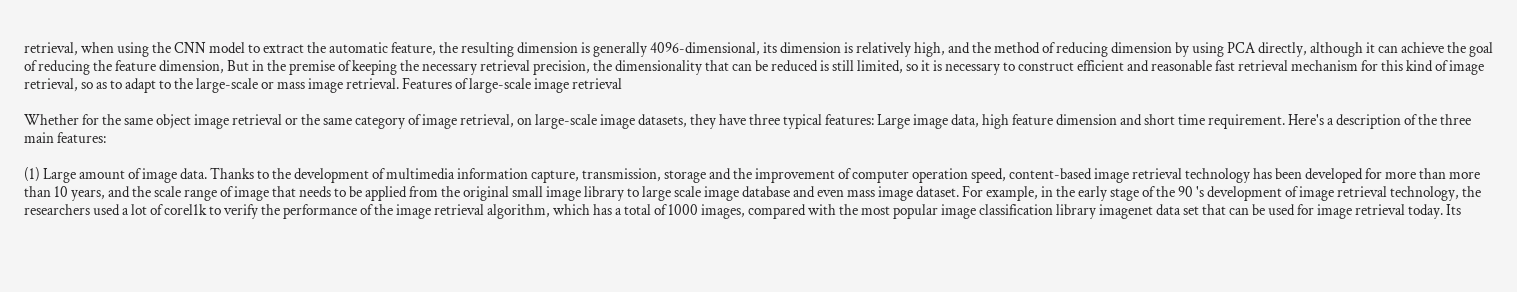retrieval, when using the CNN model to extract the automatic feature, the resulting dimension is generally 4096-dimensional, its dimension is relatively high, and the method of reducing dimension by using PCA directly, although it can achieve the goal of reducing the feature dimension, But in the premise of keeping the necessary retrieval precision, the dimensionality that can be reduced is still limited, so it is necessary to construct efficient and reasonable fast retrieval mechanism for this kind of image retrieval, so as to adapt to the large-scale or mass image retrieval. Features of large-scale image retrieval

Whether for the same object image retrieval or the same category of image retrieval, on large-scale image datasets, they have three typical features: Large image data, high feature dimension and short time requirement. Here's a description of the three main features:

(1) Large amount of image data. Thanks to the development of multimedia information capture, transmission, storage and the improvement of computer operation speed, content-based image retrieval technology has been developed for more than more than 10 years, and the scale range of image that needs to be applied from the original small image library to large scale image database and even mass image dataset. For example, in the early stage of the 90 's development of image retrieval technology, the researchers used a lot of corel1k to verify the performance of the image retrieval algorithm, which has a total of 1000 images, compared with the most popular image classification library imagenet data set that can be used for image retrieval today. Its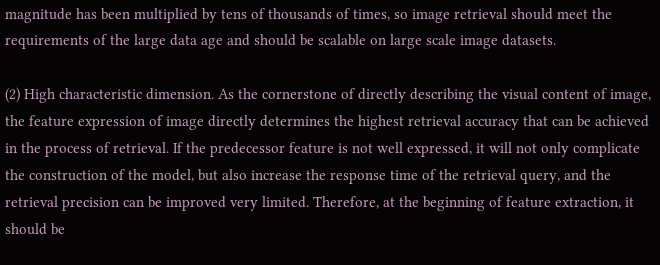magnitude has been multiplied by tens of thousands of times, so image retrieval should meet the requirements of the large data age and should be scalable on large scale image datasets.

(2) High characteristic dimension. As the cornerstone of directly describing the visual content of image, the feature expression of image directly determines the highest retrieval accuracy that can be achieved in the process of retrieval. If the predecessor feature is not well expressed, it will not only complicate the construction of the model, but also increase the response time of the retrieval query, and the retrieval precision can be improved very limited. Therefore, at the beginning of feature extraction, it should be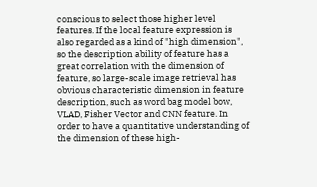conscious to select those higher level features. If the local feature expression is also regarded as a kind of "high dimension", so the description ability of feature has a great correlation with the dimension of feature, so large-scale image retrieval has obvious characteristic dimension in feature description, such as word bag model bow, VLAD, Fisher Vector and CNN feature. In order to have a quantitative understanding of the dimension of these high-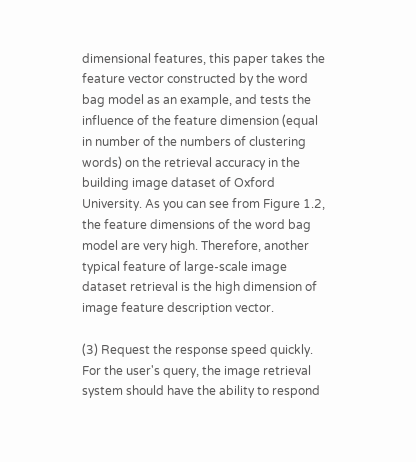dimensional features, this paper takes the feature vector constructed by the word bag model as an example, and tests the influence of the feature dimension (equal in number of the numbers of clustering words) on the retrieval accuracy in the building image dataset of Oxford University. As you can see from Figure 1.2, the feature dimensions of the word bag model are very high. Therefore, another typical feature of large-scale image dataset retrieval is the high dimension of image feature description vector.

(3) Request the response speed quickly. For the user's query, the image retrieval system should have the ability to respond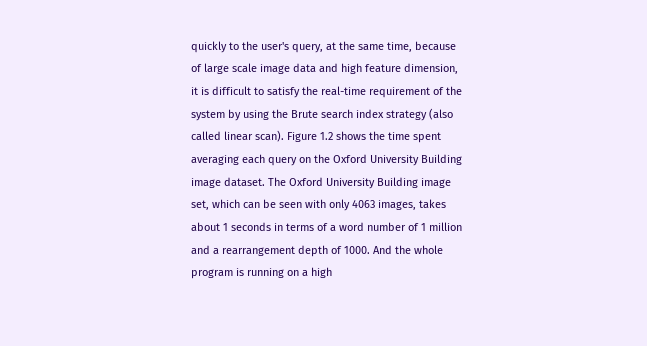quickly to the user's query, at the same time, because of large scale image data and high feature dimension, it is difficult to satisfy the real-time requirement of the system by using the Brute search index strategy (also called linear scan). Figure 1.2 shows the time spent averaging each query on the Oxford University Building image dataset. The Oxford University Building image set, which can be seen with only 4063 images, takes about 1 seconds in terms of a word number of 1 million and a rearrangement depth of 1000. And the whole program is running on a high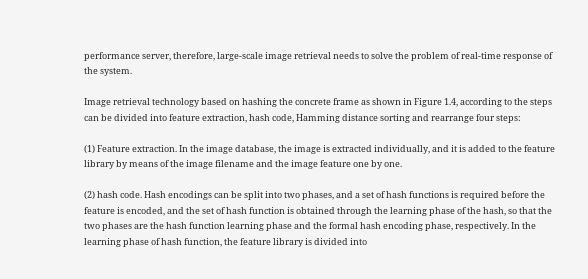performance server, therefore, large-scale image retrieval needs to solve the problem of real-time response of the system.

Image retrieval technology based on hashing the concrete frame as shown in Figure 1.4, according to the steps can be divided into feature extraction, hash code, Hamming distance sorting and rearrange four steps:

(1) Feature extraction. In the image database, the image is extracted individually, and it is added to the feature library by means of the image filename and the image feature one by one.

(2) hash code. Hash encodings can be split into two phases, and a set of hash functions is required before the feature is encoded, and the set of hash function is obtained through the learning phase of the hash, so that the two phases are the hash function learning phase and the formal hash encoding phase, respectively. In the learning phase of hash function, the feature library is divided into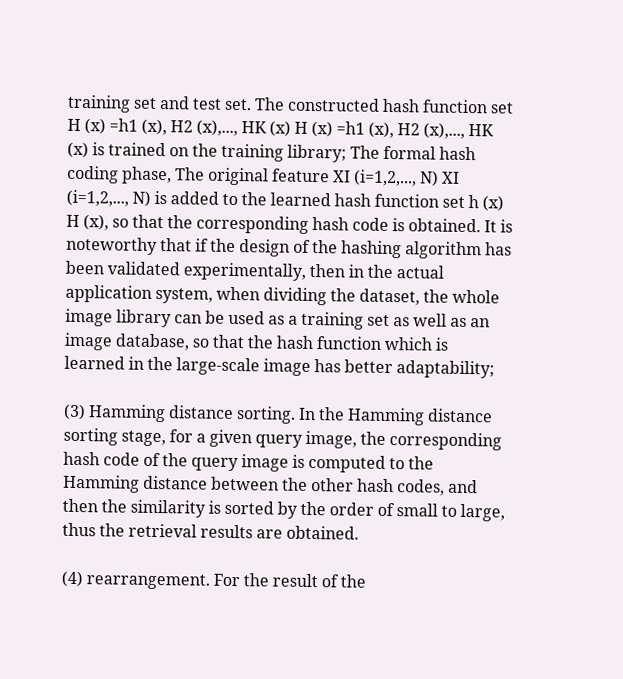training set and test set. The constructed hash function set H (x) =h1 (x), H2 (x),..., HK (x) H (x) =h1 (x), H2 (x),..., HK (x) is trained on the training library; The formal hash coding phase, The original feature XI (i=1,2,..., N) XI (i=1,2,..., N) is added to the learned hash function set h (x) H (x), so that the corresponding hash code is obtained. It is noteworthy that if the design of the hashing algorithm has been validated experimentally, then in the actual application system, when dividing the dataset, the whole image library can be used as a training set as well as an image database, so that the hash function which is learned in the large-scale image has better adaptability;

(3) Hamming distance sorting. In the Hamming distance sorting stage, for a given query image, the corresponding hash code of the query image is computed to the Hamming distance between the other hash codes, and then the similarity is sorted by the order of small to large, thus the retrieval results are obtained.

(4) rearrangement. For the result of the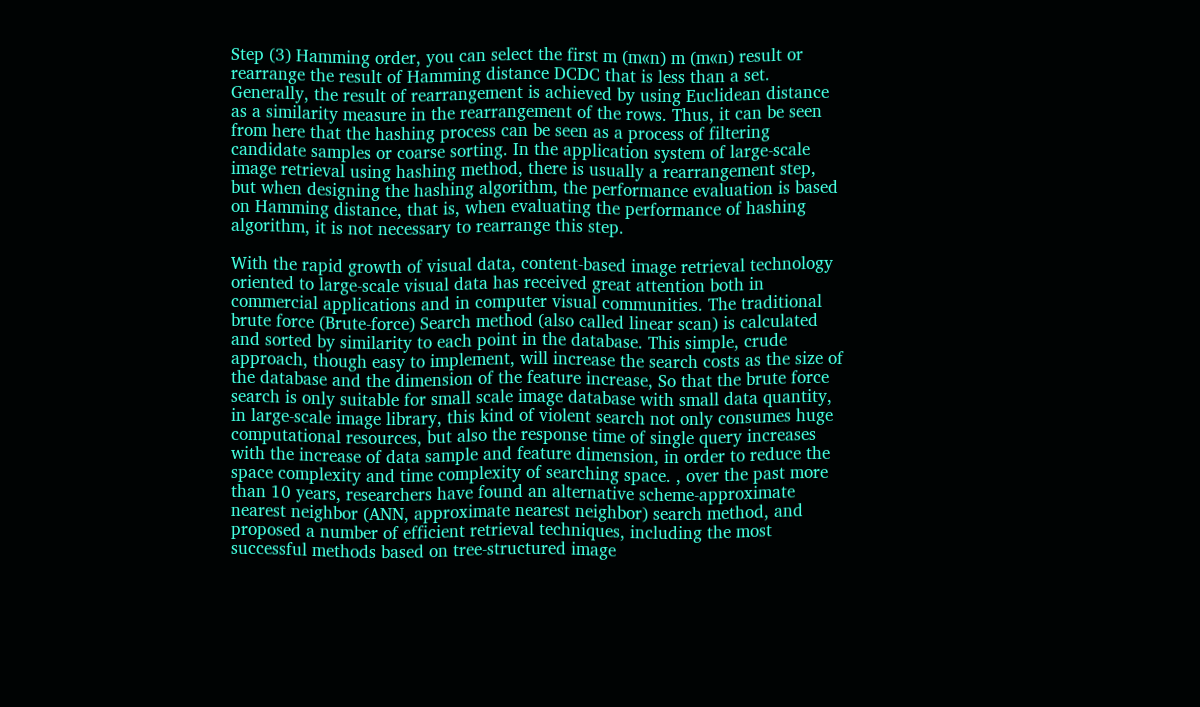Step (3) Hamming order, you can select the first m (m«n) m (m«n) result or rearrange the result of Hamming distance DCDC that is less than a set. Generally, the result of rearrangement is achieved by using Euclidean distance as a similarity measure in the rearrangement of the rows. Thus, it can be seen from here that the hashing process can be seen as a process of filtering candidate samples or coarse sorting. In the application system of large-scale image retrieval using hashing method, there is usually a rearrangement step, but when designing the hashing algorithm, the performance evaluation is based on Hamming distance, that is, when evaluating the performance of hashing algorithm, it is not necessary to rearrange this step.

With the rapid growth of visual data, content-based image retrieval technology oriented to large-scale visual data has received great attention both in commercial applications and in computer visual communities. The traditional brute force (Brute-force) Search method (also called linear scan) is calculated and sorted by similarity to each point in the database. This simple, crude approach, though easy to implement, will increase the search costs as the size of the database and the dimension of the feature increase, So that the brute force search is only suitable for small scale image database with small data quantity, in large-scale image library, this kind of violent search not only consumes huge computational resources, but also the response time of single query increases with the increase of data sample and feature dimension, in order to reduce the space complexity and time complexity of searching space. , over the past more than 10 years, researchers have found an alternative scheme-approximate nearest neighbor (ANN, approximate nearest neighbor) search method, and proposed a number of efficient retrieval techniques, including the most successful methods based on tree-structured image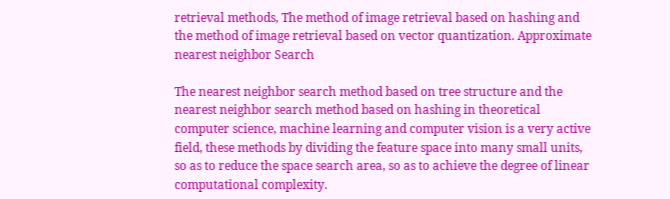retrieval methods, The method of image retrieval based on hashing and the method of image retrieval based on vector quantization. Approximate nearest neighbor Search

The nearest neighbor search method based on tree structure and the nearest neighbor search method based on hashing in theoretical computer science, machine learning and computer vision is a very active field, these methods by dividing the feature space into many small units, so as to reduce the space search area, so as to achieve the degree of linear computational complexity.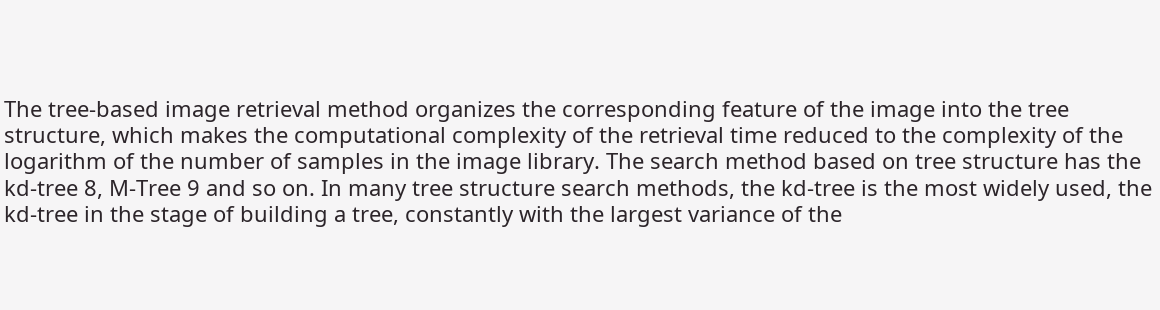The tree-based image retrieval method organizes the corresponding feature of the image into the tree structure, which makes the computational complexity of the retrieval time reduced to the complexity of the logarithm of the number of samples in the image library. The search method based on tree structure has the kd-tree 8, M-Tree 9 and so on. In many tree structure search methods, the kd-tree is the most widely used, the kd-tree in the stage of building a tree, constantly with the largest variance of the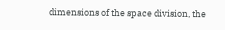dimensions of the space division, the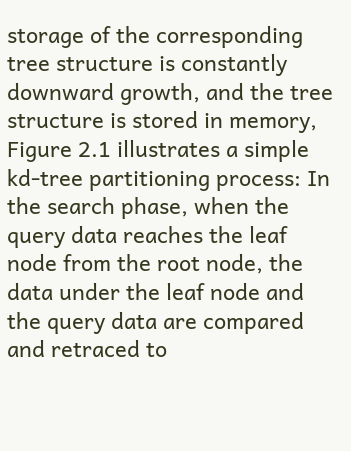storage of the corresponding tree structure is constantly downward growth, and the tree structure is stored in memory, Figure 2.1 illustrates a simple kd-tree partitioning process: In the search phase, when the query data reaches the leaf node from the root node, the data under the leaf node and the query data are compared and retraced to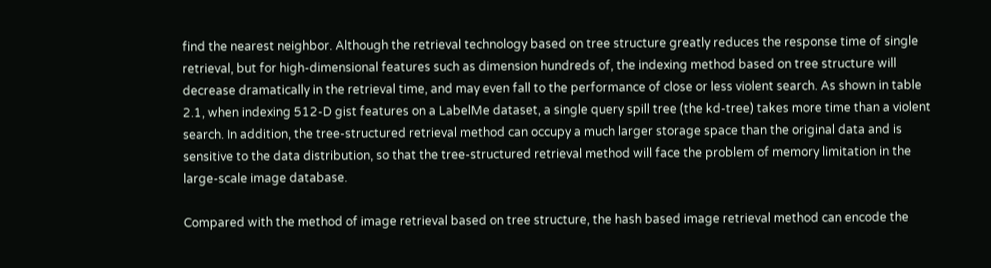find the nearest neighbor. Although the retrieval technology based on tree structure greatly reduces the response time of single retrieval, but for high-dimensional features such as dimension hundreds of, the indexing method based on tree structure will decrease dramatically in the retrieval time, and may even fall to the performance of close or less violent search. As shown in table 2.1, when indexing 512-D gist features on a LabelMe dataset, a single query spill tree (the kd-tree) takes more time than a violent search. In addition, the tree-structured retrieval method can occupy a much larger storage space than the original data and is sensitive to the data distribution, so that the tree-structured retrieval method will face the problem of memory limitation in the large-scale image database.

Compared with the method of image retrieval based on tree structure, the hash based image retrieval method can encode the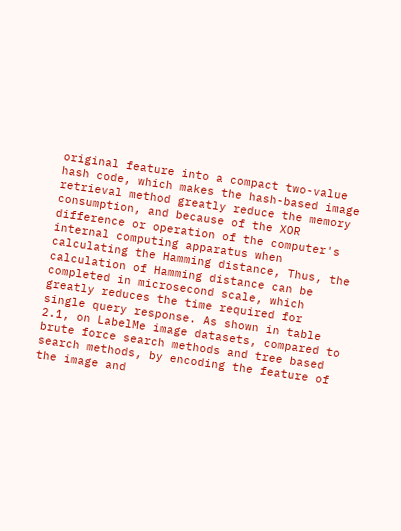original feature into a compact two-value hash code, which makes the hash-based image retrieval method greatly reduce the memory consumption, and because of the XOR difference or operation of the computer's internal computing apparatus when calculating the Hamming distance, Thus, the calculation of Hamming distance can be completed in microsecond scale, which greatly reduces the time required for single query response. As shown in table 2.1, on LabelMe image datasets, compared to brute force search methods and tree based search methods, by encoding the feature of the image and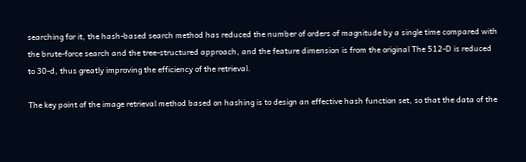searching for it, the hash-based search method has reduced the number of orders of magnitude by a single time compared with the brute-force search and the tree-structured approach, and the feature dimension is from the original The 512-D is reduced to 30-d, thus greatly improving the efficiency of the retrieval.

The key point of the image retrieval method based on hashing is to design an effective hash function set, so that the data of the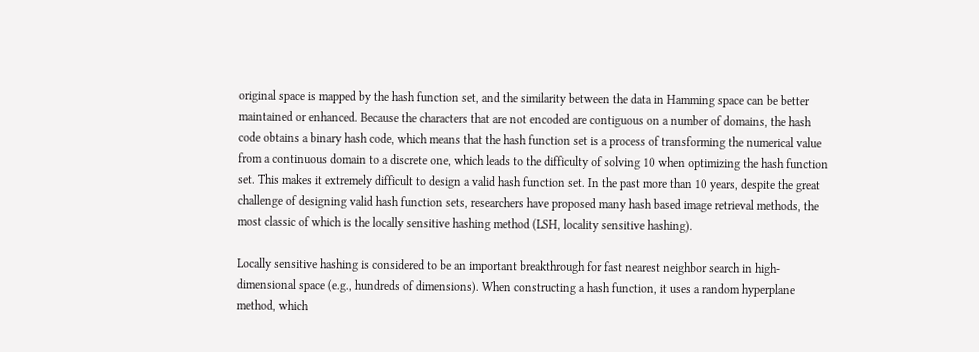original space is mapped by the hash function set, and the similarity between the data in Hamming space can be better maintained or enhanced. Because the characters that are not encoded are contiguous on a number of domains, the hash code obtains a binary hash code, which means that the hash function set is a process of transforming the numerical value from a continuous domain to a discrete one, which leads to the difficulty of solving 10 when optimizing the hash function set. This makes it extremely difficult to design a valid hash function set. In the past more than 10 years, despite the great challenge of designing valid hash function sets, researchers have proposed many hash based image retrieval methods, the most classic of which is the locally sensitive hashing method (LSH, locality sensitive hashing).

Locally sensitive hashing is considered to be an important breakthrough for fast nearest neighbor search in high-dimensional space (e.g., hundreds of dimensions). When constructing a hash function, it uses a random hyperplane method, which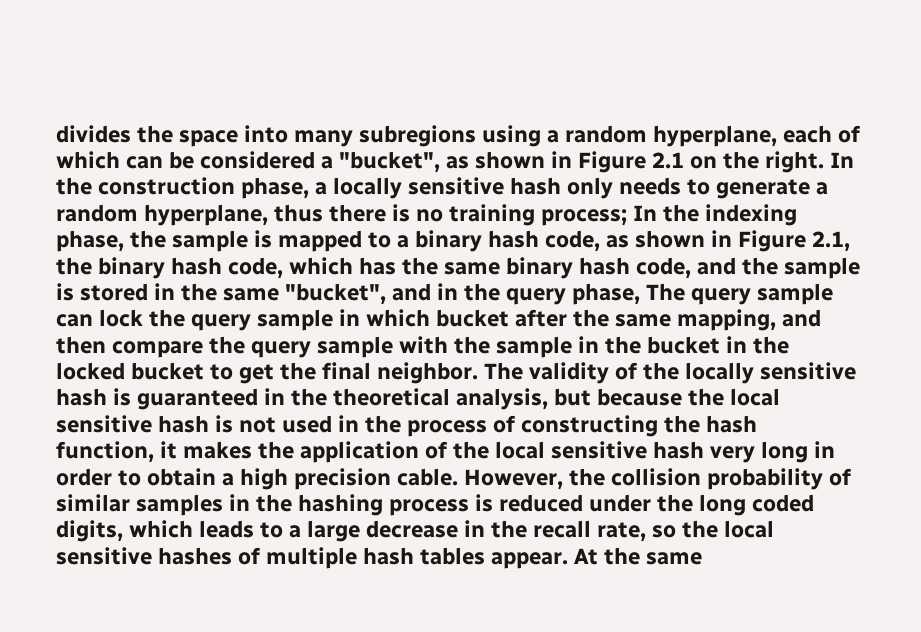divides the space into many subregions using a random hyperplane, each of which can be considered a "bucket", as shown in Figure 2.1 on the right. In the construction phase, a locally sensitive hash only needs to generate a random hyperplane, thus there is no training process; In the indexing phase, the sample is mapped to a binary hash code, as shown in Figure 2.1, the binary hash code, which has the same binary hash code, and the sample is stored in the same "bucket", and in the query phase, The query sample can lock the query sample in which bucket after the same mapping, and then compare the query sample with the sample in the bucket in the locked bucket to get the final neighbor. The validity of the locally sensitive hash is guaranteed in the theoretical analysis, but because the local sensitive hash is not used in the process of constructing the hash function, it makes the application of the local sensitive hash very long in order to obtain a high precision cable. However, the collision probability of similar samples in the hashing process is reduced under the long coded digits, which leads to a large decrease in the recall rate, so the local sensitive hashes of multiple hash tables appear. At the same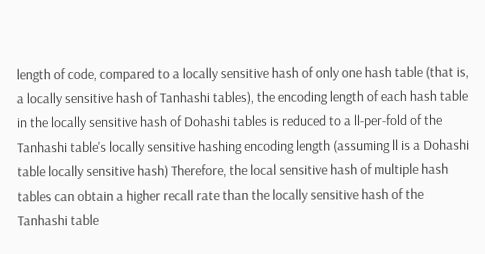length of code, compared to a locally sensitive hash of only one hash table (that is, a locally sensitive hash of Tanhashi tables), the encoding length of each hash table in the locally sensitive hash of Dohashi tables is reduced to a ll-per-fold of the Tanhashi table's locally sensitive hashing encoding length (assuming ll is a Dohashi table locally sensitive hash) Therefore, the local sensitive hash of multiple hash tables can obtain a higher recall rate than the locally sensitive hash of the Tanhashi table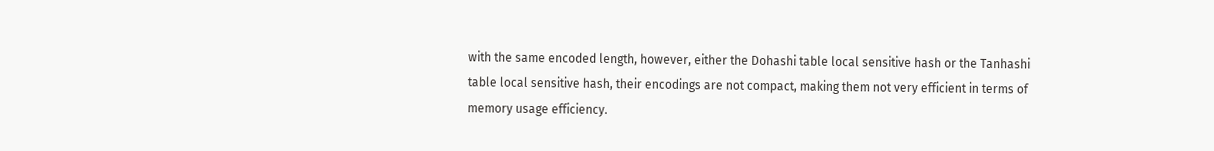with the same encoded length, however, either the Dohashi table local sensitive hash or the Tanhashi table local sensitive hash, their encodings are not compact, making them not very efficient in terms of memory usage efficiency.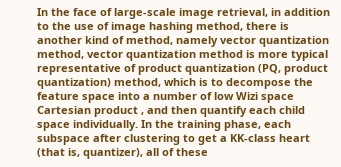In the face of large-scale image retrieval, in addition to the use of image hashing method, there is another kind of method, namely vector quantization method, vector quantization method is more typical representative of product quantization (PQ, product quantization) method, which is to decompose the feature space into a number of low Wizi space Cartesian product , and then quantify each child space individually. In the training phase, each subspace after clustering to get a KK-class heart (that is, quantizer), all of these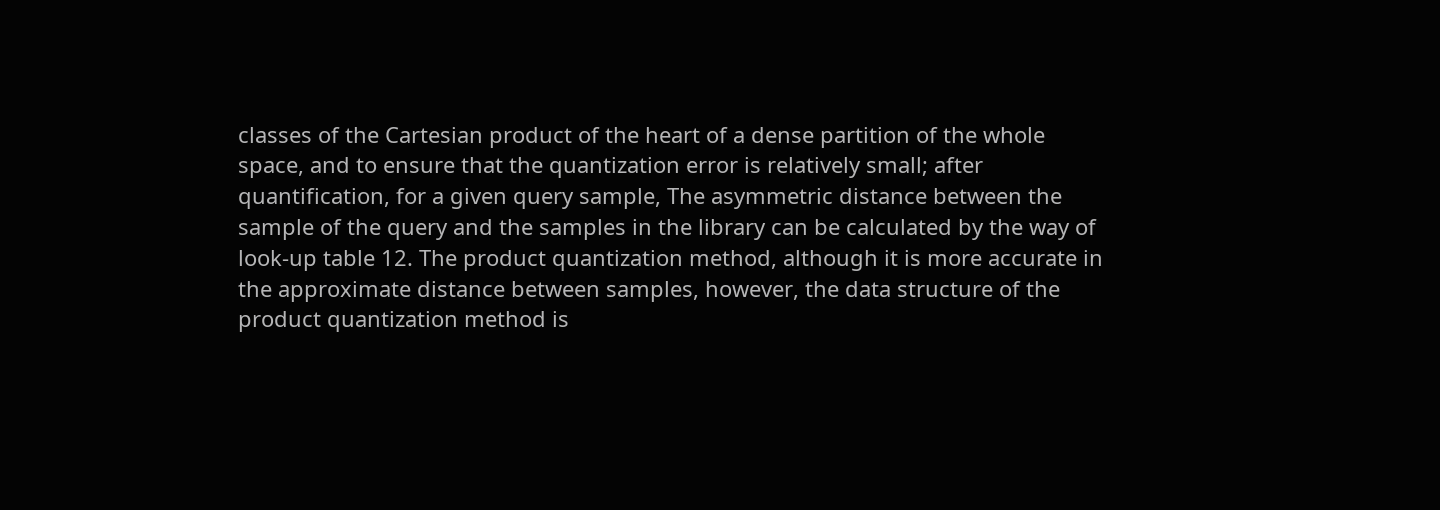classes of the Cartesian product of the heart of a dense partition of the whole space, and to ensure that the quantization error is relatively small; after quantification, for a given query sample, The asymmetric distance between the sample of the query and the samples in the library can be calculated by the way of look-up table 12. The product quantization method, although it is more accurate in the approximate distance between samples, however, the data structure of the product quantization method is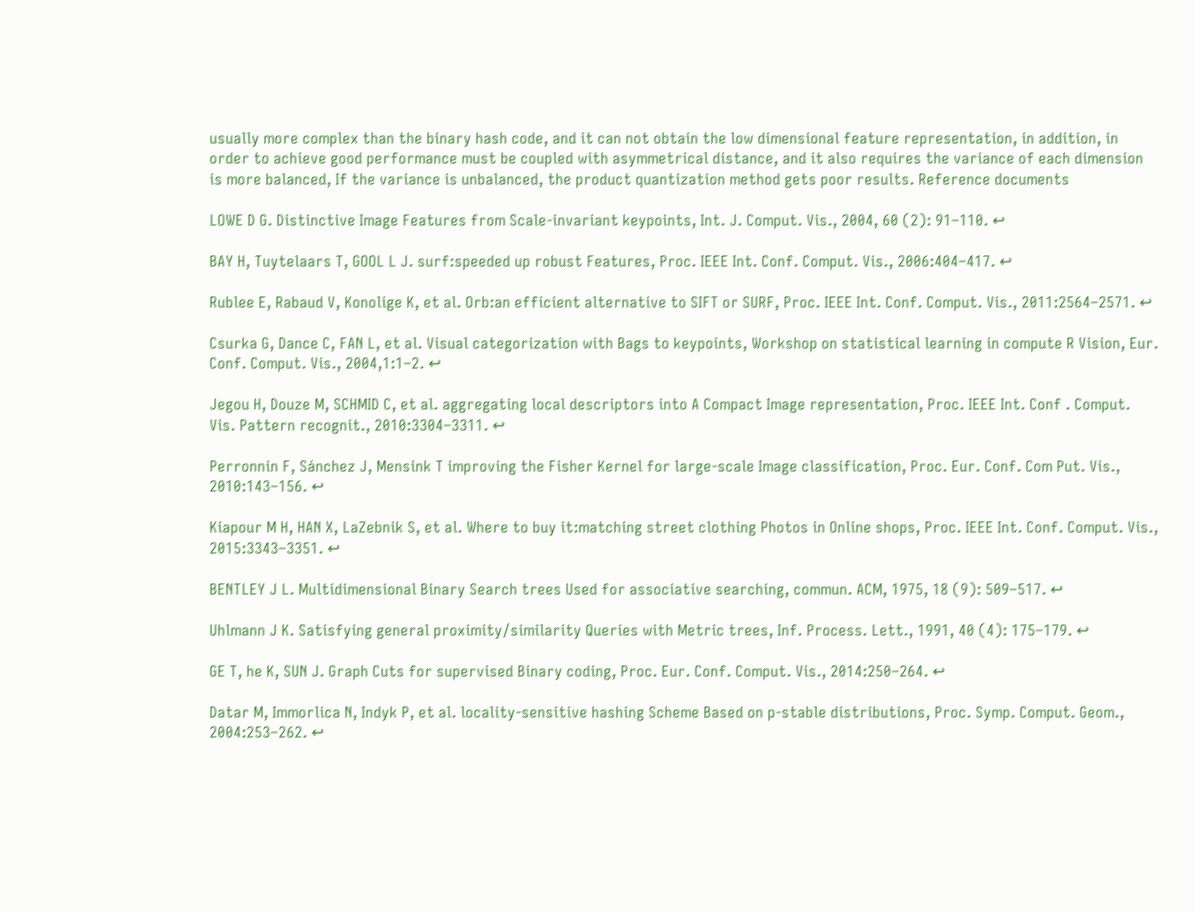usually more complex than the binary hash code, and it can not obtain the low dimensional feature representation, in addition, in order to achieve good performance must be coupled with asymmetrical distance, and it also requires the variance of each dimension is more balanced, If the variance is unbalanced, the product quantization method gets poor results. Reference documents

LOWE D G. Distinctive Image Features from Scale-invariant keypoints, Int. J. Comput. Vis., 2004, 60 (2): 91–110. ↩

BAY H, Tuytelaars T, GOOL L J. surf:speeded up robust Features, Proc. IEEE Int. Conf. Comput. Vis., 2006:404–417. ↩

Rublee E, Rabaud V, Konolige K, et al. Orb:an efficient alternative to SIFT or SURF, Proc. IEEE Int. Conf. Comput. Vis., 2011:2564–2571. ↩

Csurka G, Dance C, FAN L, et al. Visual categorization with Bags to keypoints, Workshop on statistical learning in compute R Vision, Eur. Conf. Comput. Vis., 2004,1:1–2. ↩

Jegou H, Douze M, SCHMID C, et al. aggregating local descriptors into A Compact Image representation, Proc. IEEE Int. Conf . Comput. Vis. Pattern recognit., 2010:3304–3311. ↩

Perronnin F, Sánchez J, Mensink T improving the Fisher Kernel for large-scale Image classification, Proc. Eur. Conf. Com Put. Vis., 2010:143–156. ↩

Kiapour M H, HAN X, LaZebnik S, et al. Where to buy it:matching street clothing Photos in Online shops, Proc. IEEE Int. Conf. Comput. Vis., 2015:3343–3351. ↩

BENTLEY J L. Multidimensional Binary Search trees Used for associative searching, commun. ACM, 1975, 18 (9): 509–517. ↩

Uhlmann J K. Satisfying general proximity/similarity Queries with Metric trees, Inf. Process. Lett., 1991, 40 (4): 175–179. ↩

GE T, he K, SUN J. Graph Cuts for supervised Binary coding, Proc. Eur. Conf. Comput. Vis., 2014:250–264. ↩

Datar M, Immorlica N, Indyk P, et al. locality-sensitive hashing Scheme Based on p-stable distributions, Proc. Symp. Comput. Geom., 2004:253–262. ↩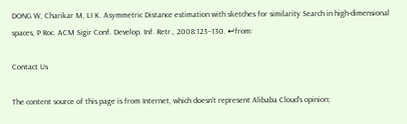DONG W, Charikar M, LI K. Asymmetric Distance estimation with sketches for similarity Search in high-dimensional spaces, P Roc. ACM Sigir Conf. Develop. Inf. Retr., 2008:123–130. ↩from:

Contact Us

The content source of this page is from Internet, which doesn't represent Alibaba Cloud's opinion;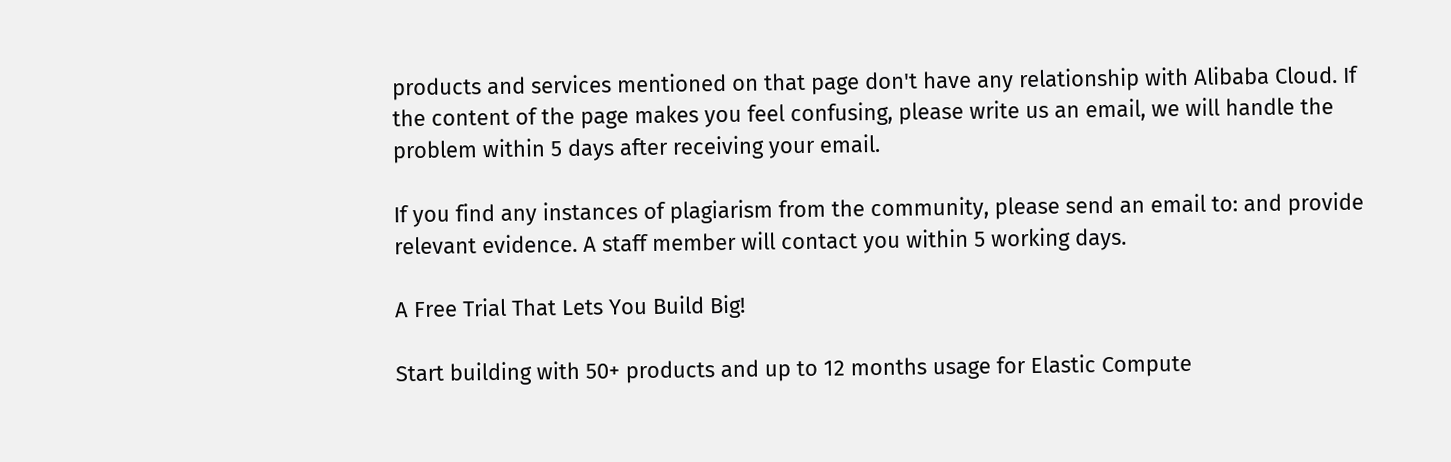products and services mentioned on that page don't have any relationship with Alibaba Cloud. If the content of the page makes you feel confusing, please write us an email, we will handle the problem within 5 days after receiving your email.

If you find any instances of plagiarism from the community, please send an email to: and provide relevant evidence. A staff member will contact you within 5 working days.

A Free Trial That Lets You Build Big!

Start building with 50+ products and up to 12 months usage for Elastic Compute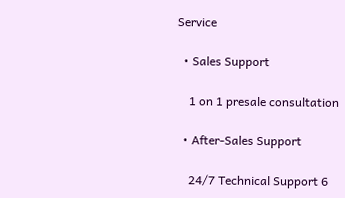Service

  • Sales Support

    1 on 1 presale consultation

  • After-Sales Support

    24/7 Technical Support 6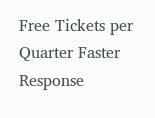Free Tickets per Quarter Faster Response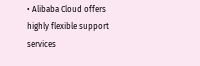• Alibaba Cloud offers highly flexible support services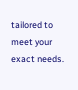tailored to meet your exact needs.